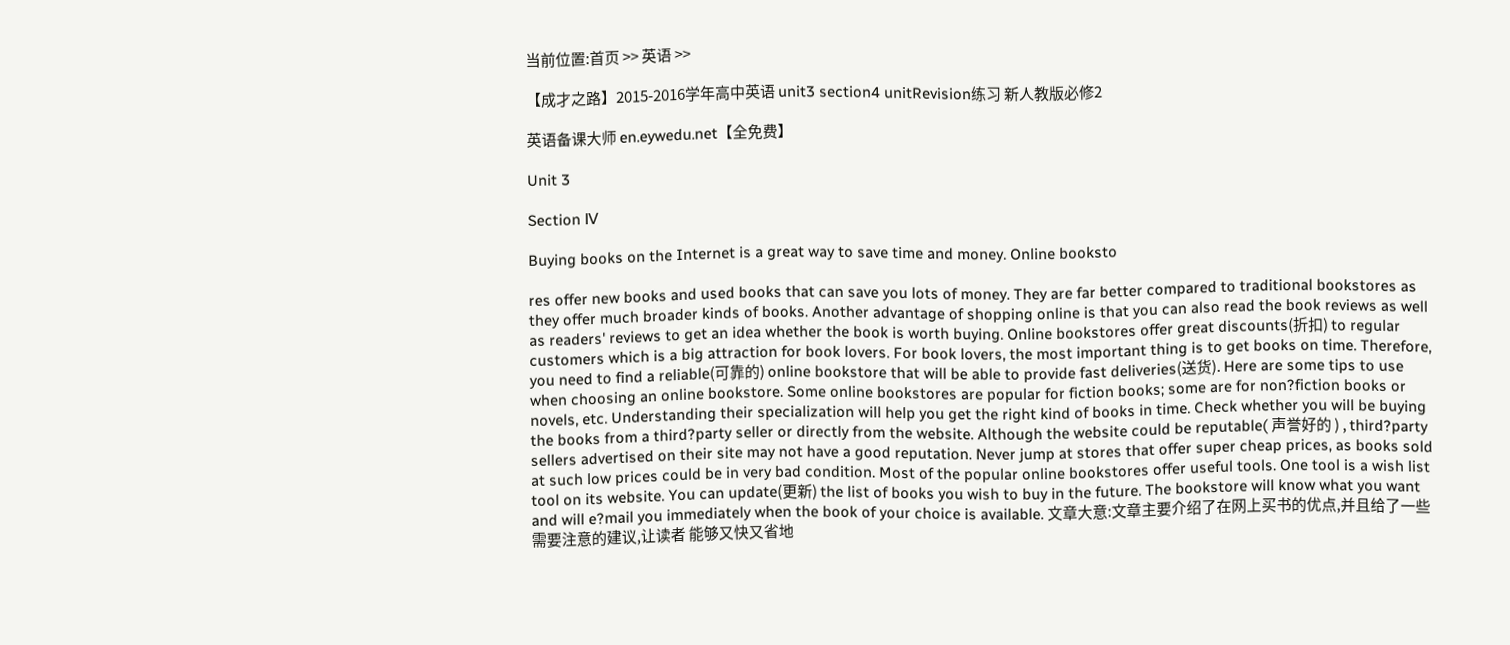当前位置:首页 >> 英语 >>

【成才之路】2015-2016学年高中英语 unit3 section4 unitRevision练习 新人教版必修2

英语备课大师 en.eywedu.net【全免费】

Unit 3

Section Ⅳ

Buying books on the Internet is a great way to save time and money. Online booksto

res offer new books and used books that can save you lots of money. They are far better compared to traditional bookstores as they offer much broader kinds of books. Another advantage of shopping online is that you can also read the book reviews as well as readers' reviews to get an idea whether the book is worth buying. Online bookstores offer great discounts(折扣) to regular customers which is a big attraction for book lovers. For book lovers, the most important thing is to get books on time. Therefore, you need to find a reliable(可靠的) online bookstore that will be able to provide fast deliveries(送货). Here are some tips to use when choosing an online bookstore. Some online bookstores are popular for fiction books; some are for non?fiction books or novels, etc. Understanding their specialization will help you get the right kind of books in time. Check whether you will be buying the books from a third?party seller or directly from the website. Although the website could be reputable( 声誉好的 ) , third?party sellers advertised on their site may not have a good reputation. Never jump at stores that offer super cheap prices, as books sold at such low prices could be in very bad condition. Most of the popular online bookstores offer useful tools. One tool is a wish list tool on its website. You can update(更新) the list of books you wish to buy in the future. The bookstore will know what you want and will e?mail you immediately when the book of your choice is available. 文章大意:文章主要介绍了在网上买书的优点,并且给了一些需要注意的建议,让读者 能够又快又省地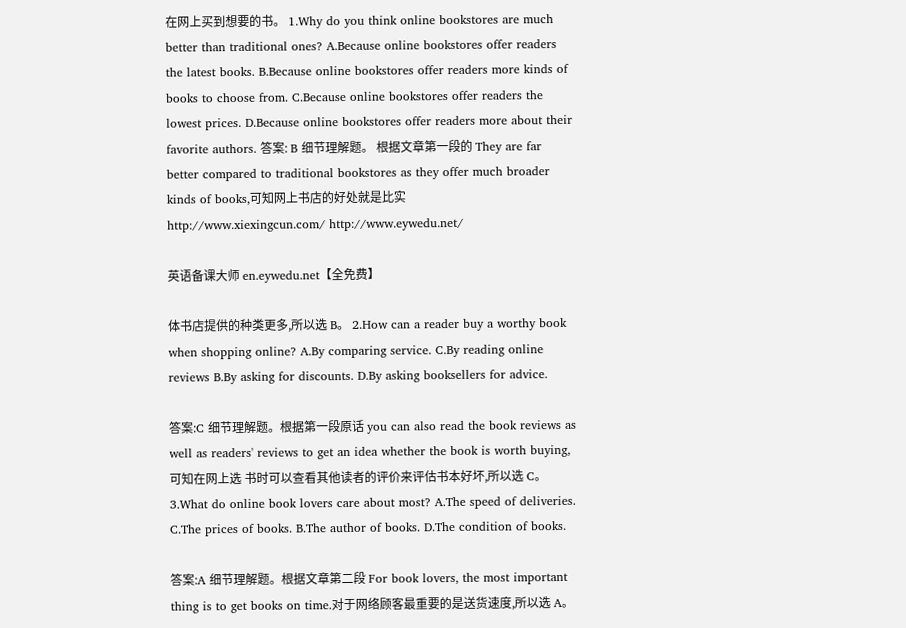在网上买到想要的书。 1.Why do you think online bookstores are much better than traditional ones? A.Because online bookstores offer readers the latest books. B.Because online bookstores offer readers more kinds of books to choose from. C.Because online bookstores offer readers the lowest prices. D.Because online bookstores offer readers more about their favorite authors. 答案: B 细节理解题。 根据文章第一段的 They are far better compared to traditional bookstores as they offer much broader kinds of books,可知网上书店的好处就是比实
http://www.xiexingcun.com/ http://www.eywedu.net/

英语备课大师 en.eywedu.net【全免费】

体书店提供的种类更多,所以选 B。 2.How can a reader buy a worthy book when shopping online? A.By comparing service. C.By reading online reviews B.By asking for discounts. D.By asking booksellers for advice.

答案:C 细节理解题。根据第一段原话 you can also read the book reviews as well as readers' reviews to get an idea whether the book is worth buying,可知在网上选 书时可以查看其他读者的评价来评估书本好坏,所以选 C。 3.What do online book lovers care about most? A.The speed of deliveries. C.The prices of books. B.The author of books. D.The condition of books.

答案:A 细节理解题。根据文章第二段 For book lovers, the most important thing is to get books on time.对于网络顾客最重要的是送货速度,所以选 A。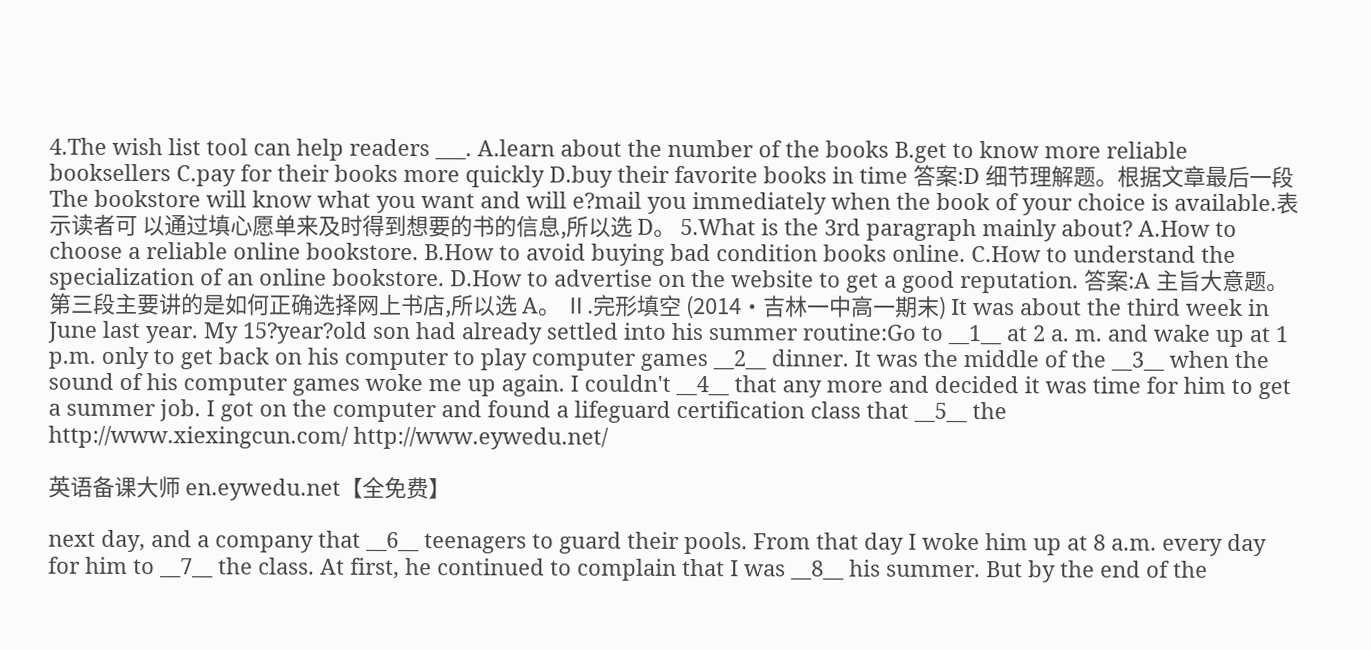4.The wish list tool can help readers ___. A.learn about the number of the books B.get to know more reliable booksellers C.pay for their books more quickly D.buy their favorite books in time 答案:D 细节理解题。根据文章最后一段 The bookstore will know what you want and will e?mail you immediately when the book of your choice is available.表示读者可 以通过填心愿单来及时得到想要的书的信息,所以选 D。 5.What is the 3rd paragraph mainly about? A.How to choose a reliable online bookstore. B.How to avoid buying bad condition books online. C.How to understand the specialization of an online bookstore. D.How to advertise on the website to get a good reputation. 答案:A 主旨大意题。第三段主要讲的是如何正确选择网上书店,所以选 A。 Ⅱ.完形填空 (2014·吉林一中高一期末) It was about the third week in June last year. My 15?year?old son had already settled into his summer routine:Go to __1__ at 2 a. m. and wake up at 1 p.m. only to get back on his computer to play computer games __2__ dinner. It was the middle of the __3__ when the sound of his computer games woke me up again. I couldn't __4__ that any more and decided it was time for him to get a summer job. I got on the computer and found a lifeguard certification class that __5__ the
http://www.xiexingcun.com/ http://www.eywedu.net/

英语备课大师 en.eywedu.net【全免费】

next day, and a company that __6__ teenagers to guard their pools. From that day I woke him up at 8 a.m. every day for him to __7__ the class. At first, he continued to complain that I was __8__ his summer. But by the end of the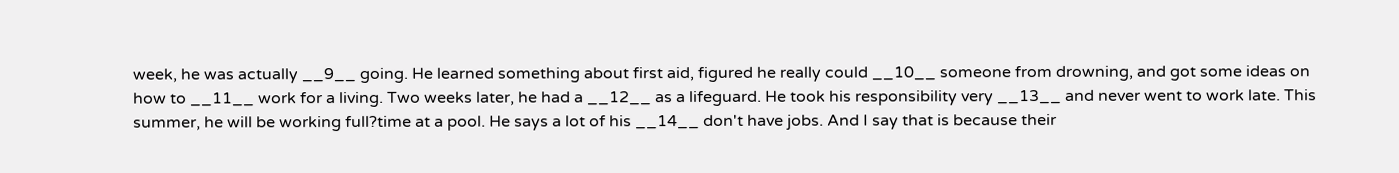week, he was actually __9__ going. He learned something about first aid, figured he really could __10__ someone from drowning, and got some ideas on how to __11__ work for a living. Two weeks later, he had a __12__ as a lifeguard. He took his responsibility very __13__ and never went to work late. This summer, he will be working full?time at a pool. He says a lot of his __14__ don't have jobs. And I say that is because their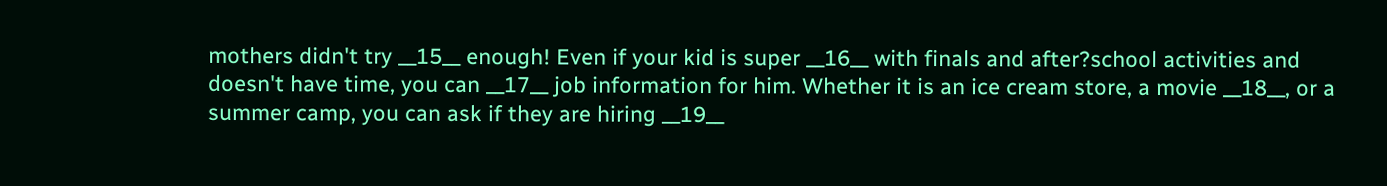mothers didn't try __15__ enough! Even if your kid is super __16__ with finals and after?school activities and doesn't have time, you can __17__ job information for him. Whether it is an ice cream store, a movie __18__, or a summer camp, you can ask if they are hiring __19__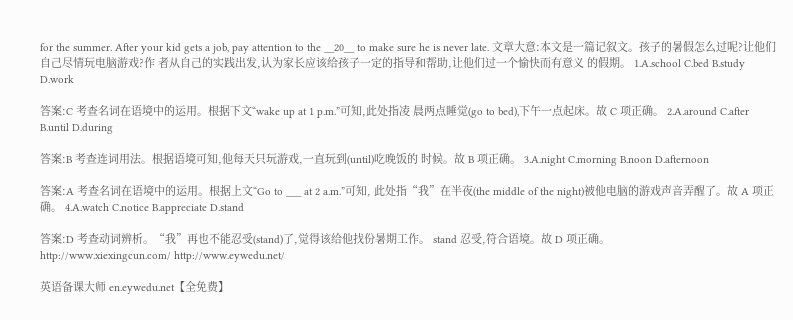for the summer. After your kid gets a job, pay attention to the __20__ to make sure he is never late. 文章大意:本文是一篇记叙文。孩子的暑假怎么过呢?让他们自己尽情玩电脑游戏?作 者从自己的实践出发,认为家长应该给孩子一定的指导和帮助,让他们过一个愉快而有意义 的假期。 1.A.school C.bed B.study D.work

答案:C 考查名词在语境中的运用。根据下文“wake up at 1 p.m.”可知,此处指凌 晨两点睡觉(go to bed),下午一点起床。故 C 项正确。 2.A.around C.after B.until D.during

答案:B 考查连词用法。根据语境可知,他每天只玩游戏,一直玩到(until)吃晚饭的 时候。故 B 项正确。 3.A.night C.morning B.noon D.afternoon

答案:A 考查名词在语境中的运用。根据上文“Go to ___ at 2 a.m.”可知, 此处指“我”在半夜(the middle of the night)被他电脑的游戏声音弄醒了。故 A 项正确。 4.A.watch C.notice B.appreciate D.stand

答案:D 考查动词辨析。“我”再也不能忍受(stand)了,觉得该给他找份暑期工作。 stand 忍受,符合语境。故 D 项正确。
http://www.xiexingcun.com/ http://www.eywedu.net/

英语备课大师 en.eywedu.net【全免费】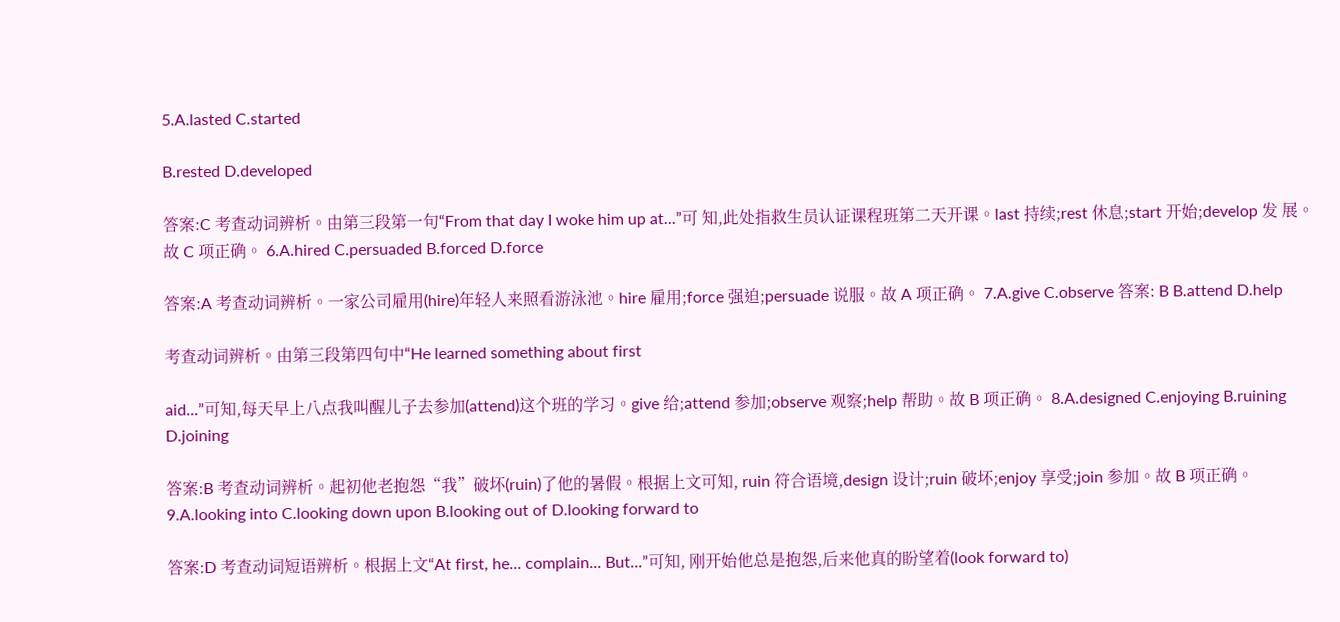5.A.lasted C.started

B.rested D.developed

答案:C 考查动词辨析。由第三段第一句“From that day I woke him up at...”可 知,此处指救生员认证课程班第二天开课。last 持续;rest 休息;start 开始;develop 发 展。故 C 项正确。 6.A.hired C.persuaded B.forced D.force

答案:A 考查动词辨析。一家公司雇用(hire)年轻人来照看游泳池。hire 雇用;force 强迫;persuade 说服。故 A 项正确。 7.A.give C.observe 答案: B B.attend D.help

考查动词辨析。由第三段第四句中“He learned something about first

aid...”可知,每天早上八点我叫醒儿子去参加(attend)这个班的学习。give 给;attend 参加;observe 观察;help 帮助。故 B 项正确。 8.A.designed C.enjoying B.ruining D.joining

答案:B 考查动词辨析。起初他老抱怨“我”破坏(ruin)了他的暑假。根据上文可知, ruin 符合语境,design 设计;ruin 破坏;enjoy 享受;join 参加。故 B 项正确。 9.A.looking into C.looking down upon B.looking out of D.looking forward to

答案:D 考查动词短语辨析。根据上文“At first, he... complain... But...”可知, 刚开始他总是抱怨,后来他真的盼望着(look forward to)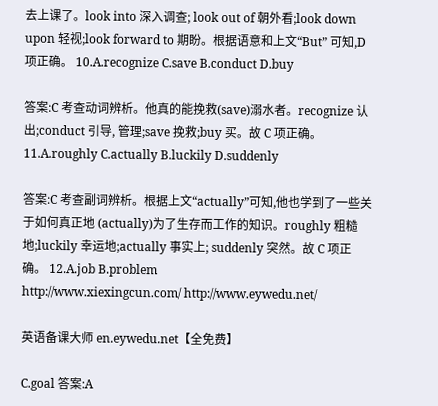去上课了。look into 深入调查; look out of 朝外看;look down upon 轻视;look forward to 期盼。根据语意和上文“But” 可知,D 项正确。 10.A.recognize C.save B.conduct D.buy

答案:C 考查动词辨析。他真的能挽救(save)溺水者。recognize 认出;conduct 引导, 管理;save 挽救;buy 买。故 C 项正确。 11.A.roughly C.actually B.luckily D.suddenly

答案:C 考查副词辨析。根据上文“actually”可知,他也学到了一些关于如何真正地 (actually)为了生存而工作的知识。roughly 粗糙地;luckily 幸运地;actually 事实上; suddenly 突然。故 C 项正确。 12.A.job B.problem
http://www.xiexingcun.com/ http://www.eywedu.net/

英语备课大师 en.eywedu.net【全免费】

C.goal 答案:A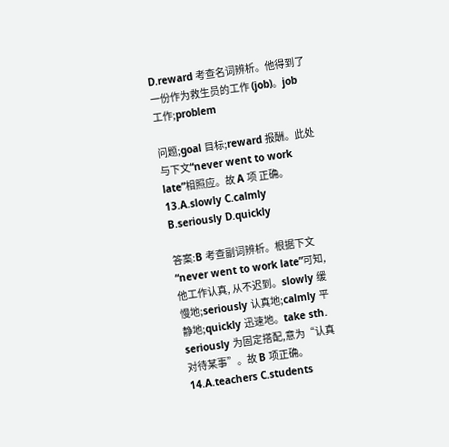D.reward 考查名词辨析。他得到了一份作为救生员的工作 (job)。job 工作;problem

问题;goal 目标;reward 报酬。此处与下文“never went to work late”相照应。故 A 项 正确。 13.A.slowly C.calmly B.seriously D.quickly

答案:B 考查副词辨析。根据下文“never went to work late”可知,他工作认真, 从不迟到。slowly 缓慢地;seriously 认真地;calmly 平静地;quickly 迅速地。take sth. seriously 为固定搭配,意为“认真对待某事”。故 B 项正确。 14.A.teachers C.students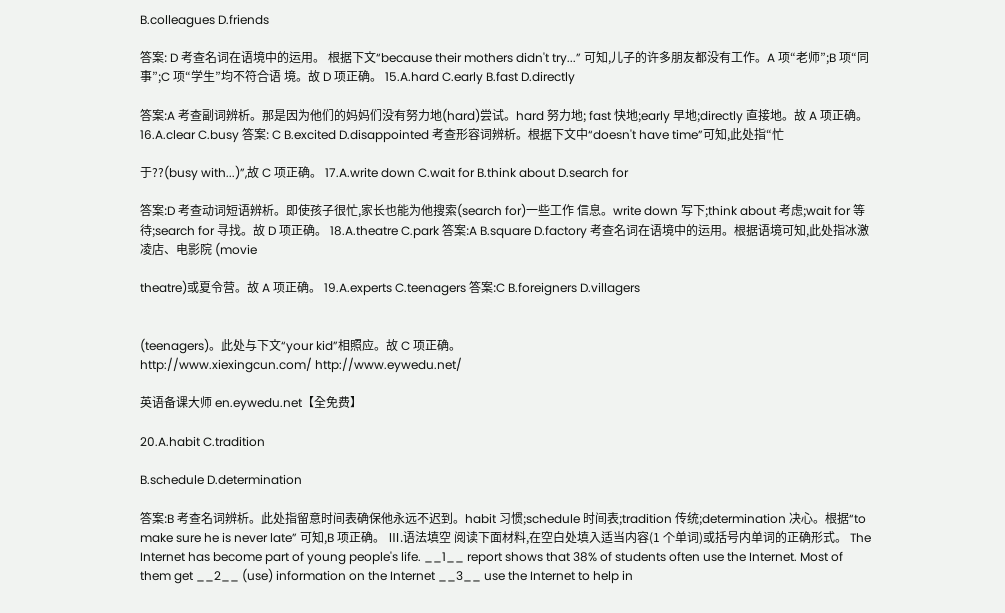B.colleagues D.friends

答案: D 考查名词在语境中的运用。 根据下文“because their mothers didn't try...” 可知,儿子的许多朋友都没有工作。A 项“老师”;B 项“同事”;C 项“学生”均不符合语 境。故 D 项正确。 15.A.hard C.early B.fast D.directly

答案:A 考查副词辨析。那是因为他们的妈妈们没有努力地(hard)尝试。hard 努力地; fast 快地;early 早地;directly 直接地。故 A 项正确。 16.A.clear C.busy 答案: C B.excited D.disappointed 考查形容词辨析。根据下文中“doesn't have time”可知,此处指“忙

于??(busy with...)”,故 C 项正确。 17.A.write down C.wait for B.think about D.search for

答案:D 考查动词短语辨析。即使孩子很忙,家长也能为他搜索(search for)一些工作 信息。write down 写下;think about 考虑;wait for 等待;search for 寻找。故 D 项正确。 18.A.theatre C.park 答案:A B.square D.factory 考查名词在语境中的运用。根据语境可知,此处指冰激凌店、电影院 (movie

theatre)或夏令营。故 A 项正确。 19.A.experts C.teenagers 答案:C B.foreigners D.villagers


(teenagers)。此处与下文“your kid”相照应。故 C 项正确。
http://www.xiexingcun.com/ http://www.eywedu.net/

英语备课大师 en.eywedu.net【全免费】

20.A.habit C.tradition

B.schedule D.determination

答案:B 考查名词辨析。此处指留意时间表确保他永远不迟到。habit 习惯;schedule 时间表;tradition 传统;determination 决心。根据“to make sure he is never late” 可知,B 项正确。 Ⅲ.语法填空 阅读下面材料,在空白处填入适当内容(1 个单词)或括号内单词的正确形式。 The Internet has become part of young people's life. __1__ report shows that 38% of students often use the Internet. Most of them get __2__ (use) information on the Internet __3__ use the Internet to help in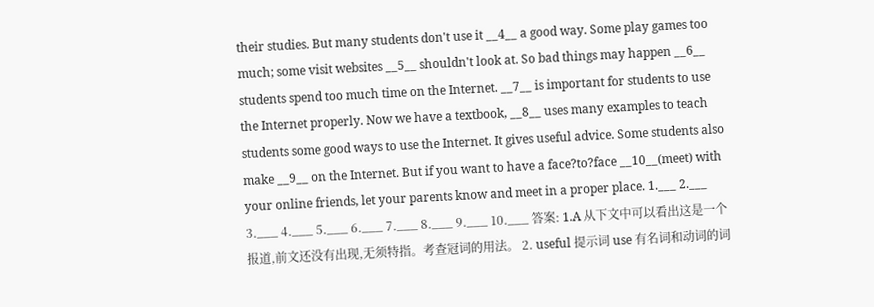their studies. But many students don't use it __4__ a good way. Some play games too much; some visit websites __5__ shouldn't look at. So bad things may happen __6__ students spend too much time on the Internet. __7__ is important for students to use the Internet properly. Now we have a textbook, __8__ uses many examples to teach students some good ways to use the Internet. It gives useful advice. Some students also make __9__ on the Internet. But if you want to have a face?to?face __10__(meet) with your online friends, let your parents know and meet in a proper place. 1.___ 2.___ 3.___ 4.___ 5.___ 6.___ 7.___ 8.___ 9.___ 10.___ 答案: 1.A 从下文中可以看出这是一个报道,前文还没有出现,无须特指。考查冠词的用法。 2. useful 提示词 use 有名词和动词的词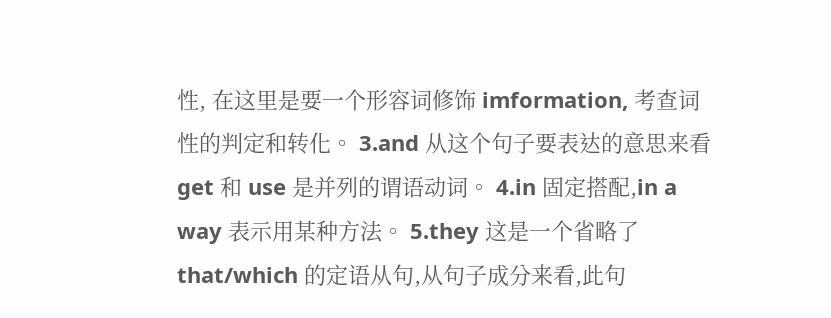性, 在这里是要一个形容词修饰 imformation, 考查词性的判定和转化。 3.and 从这个句子要表达的意思来看 get 和 use 是并列的谓语动词。 4.in 固定搭配,in a way 表示用某种方法。 5.they 这是一个省略了 that/which 的定语从句,从句子成分来看,此句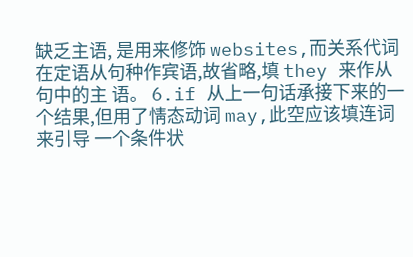缺乏主语, 是用来修饰 websites,而关系代词在定语从句种作宾语,故省略,填 they 来作从句中的主 语。 6.if 从上一句话承接下来的一个结果,但用了情态动词 may,此空应该填连词来引导 一个条件状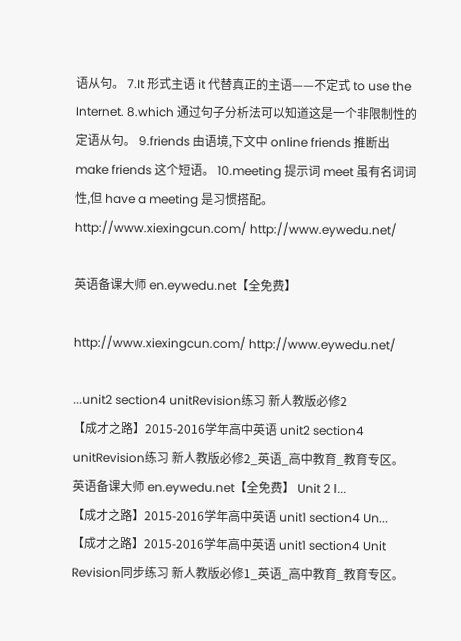语从句。 7.It 形式主语 it 代替真正的主语——不定式 to use the Internet. 8.which 通过句子分析法可以知道这是一个非限制性的定语从句。 9.friends 由语境,下文中 online friends 推断出 make friends 这个短语。 10.meeting 提示词 meet 虽有名词词性,但 have a meeting 是习惯搭配。
http://www.xiexingcun.com/ http://www.eywedu.net/

英语备课大师 en.eywedu.net【全免费】

http://www.xiexingcun.com/ http://www.eywedu.net/

...unit2 section4 unitRevision练习 新人教版必修2
【成才之路】2015-2016学年高中英语 unit2 section4 unitRevision练习 新人教版必修2_英语_高中教育_教育专区。英语备课大师 en.eywedu.net【全免费】 Unit 2 Ⅰ...
【成才之路】2015-2016学年高中英语 unit1 section4 Un...
【成才之路】2015-2016学年高中英语 unit1 section4 Unit Revision同步练习 新人教版必修1_英语_高中教育_教育专区。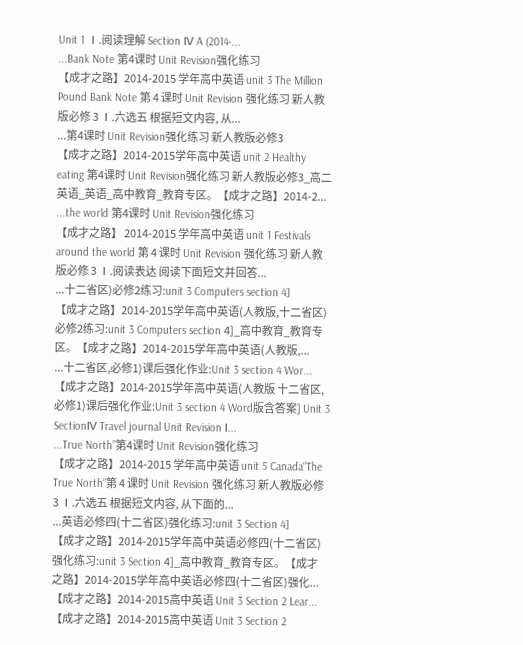Unit 1 Ⅰ.阅读理解 Section Ⅳ A (2014·...
...Bank Note 第4课时 Unit Revision强化练习
【成才之路】2014-2015 学年高中英语 unit 3 The Million Pound Bank Note 第 4 课时 Unit Revision 强化练习 新人教版必修 3 Ⅰ.六选五 根据短文内容, 从...
...第4课时 Unit Revision强化练习 新人教版必修3
【成才之路】2014-2015学年高中英语 unit 2 Healthy eating 第4课时 Unit Revision强化练习 新人教版必修3_高二英语_英语_高中教育_教育专区。【成才之路】2014-2...
...the world 第4课时 Unit Revision强化练习
【成才之路】 2014-2015 学年高中英语 unit 1 Festivals around the world 第 4 课时 Unit Revision 强化练习 新人教版必修 3 Ⅰ.阅读表达 阅读下面短文并回答...
...十二省区)必修2练习:unit 3 Computers section 4]
【成才之路】2014-2015学年高中英语(人教版,十二省区)必修2练习:unit 3 Computers section 4]_高中教育_教育专区。【成才之路】2014-2015学年高中英语(人教版,...
...十二省区,必修1)课后强化作业:Unit 3 section 4 Wor...
【成才之路】2014-2015学年高中英语(人教版 十二省区,必修1)课后强化作业:Unit 3 section 4 Word版含答案] Unit 3 SectionⅣ Travel journal Unit Revision Ⅰ...
...True North”第4课时 Unit Revision强化练习
【成才之路】2014-2015 学年高中英语 unit 5 Canada“The True North”第 4 课时 Unit Revision 强化练习 新人教版必修 3 Ⅰ.六选五 根据短文内容, 从下面的...
...英语必修四(十二省区)强化练习:unit 3 Section 4]
【成才之路】2014-2015学年高中英语必修四(十二省区)强化练习:unit 3 Section 4]_高中教育_教育专区。【成才之路】2014-2015学年高中英语必修四(十二省区)强化...
【成才之路】2014-2015高中英语 Unit 3 Section 2 Lear...
【成才之路】2014-2015高中英语 Unit 3 Section 2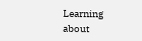Learning about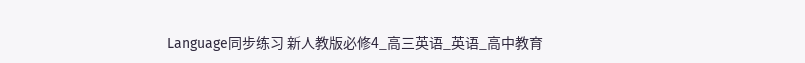Language同步练习 新人教版必修4_高三英语_英语_高中教育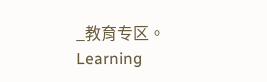_教育专区。Learning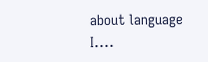about language Ⅰ....